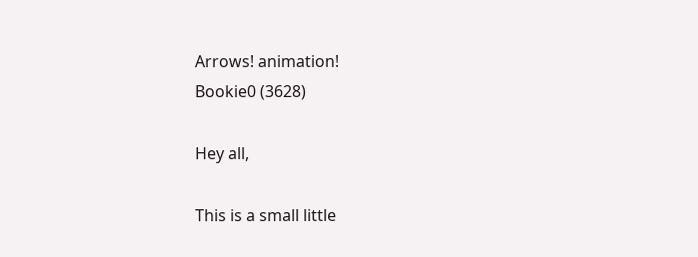Arrows! animation!
Bookie0 (3628)

Hey all,

This is a small little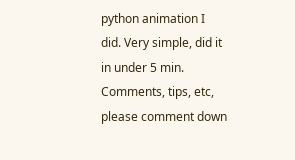python animation I did. Very simple, did it in under 5 min.
Comments, tips, etc, please comment down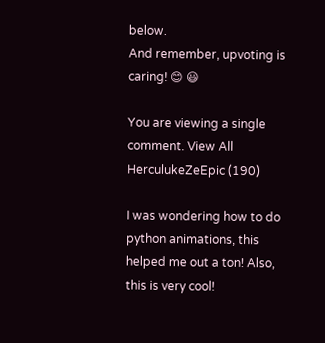below.
And remember, upvoting is caring! 😊 😃

You are viewing a single comment. View All
HerculukeZeEpic (190)

I was wondering how to do python animations, this helped me out a ton! Also, this is very cool!